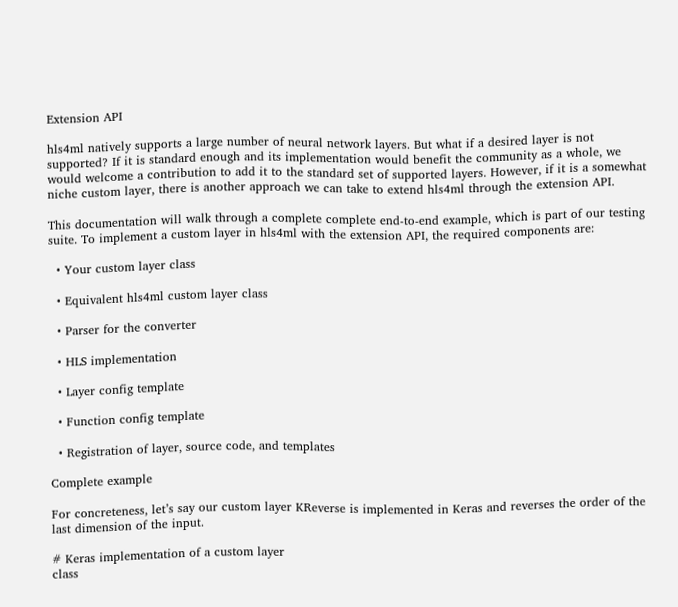Extension API

hls4ml natively supports a large number of neural network layers. But what if a desired layer is not supported? If it is standard enough and its implementation would benefit the community as a whole, we would welcome a contribution to add it to the standard set of supported layers. However, if it is a somewhat niche custom layer, there is another approach we can take to extend hls4ml through the extension API.

This documentation will walk through a complete complete end-to-end example, which is part of our testing suite. To implement a custom layer in hls4ml with the extension API, the required components are:

  • Your custom layer class

  • Equivalent hls4ml custom layer class

  • Parser for the converter

  • HLS implementation

  • Layer config template

  • Function config template

  • Registration of layer, source code, and templates

Complete example

For concreteness, let’s say our custom layer KReverse is implemented in Keras and reverses the order of the last dimension of the input.

# Keras implementation of a custom layer
class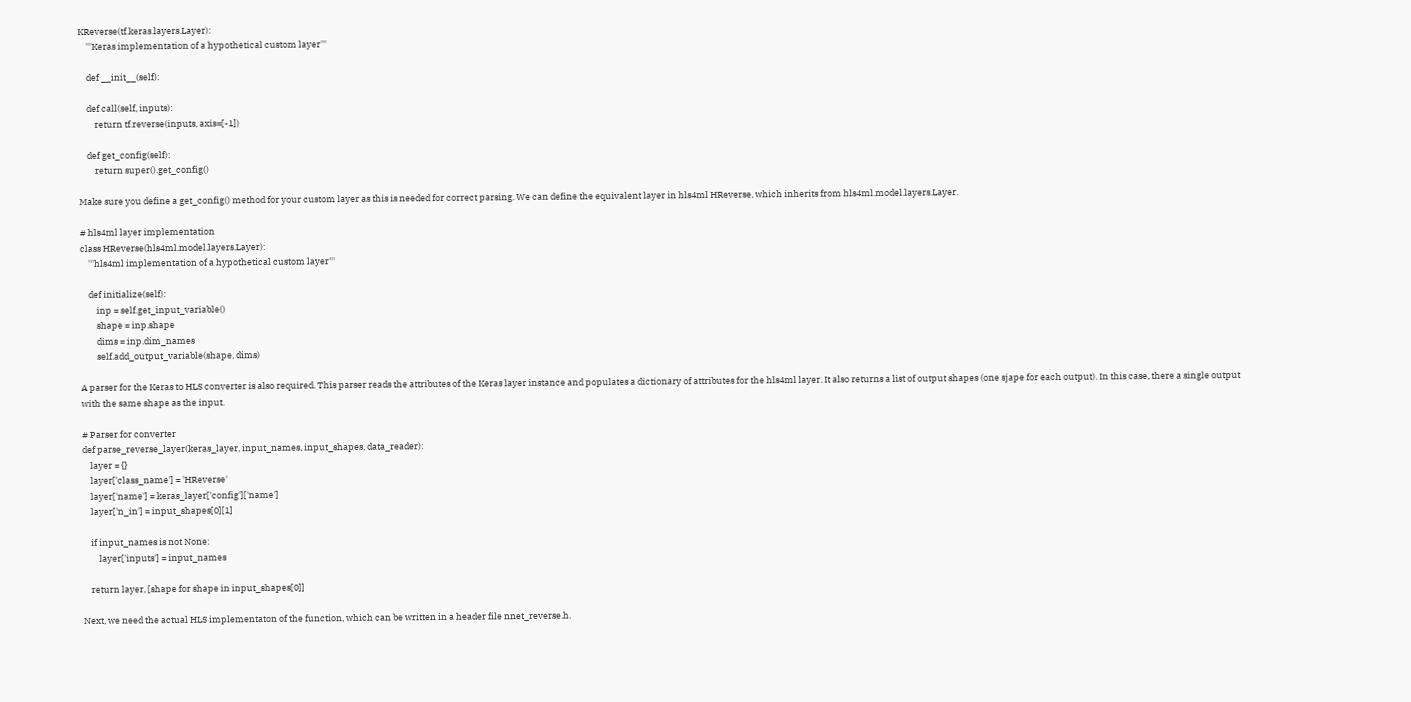KReverse(tf.keras.layers.Layer):
    '''Keras implementation of a hypothetical custom layer'''

    def __init__(self):

    def call(self, inputs):
        return tf.reverse(inputs, axis=[-1])

    def get_config(self):
        return super().get_config()

Make sure you define a get_config() method for your custom layer as this is needed for correct parsing. We can define the equivalent layer in hls4ml HReverse, which inherits from hls4ml.model.layers.Layer.

# hls4ml layer implementation
class HReverse(hls4ml.model.layers.Layer):
    '''hls4ml implementation of a hypothetical custom layer'''

    def initialize(self):
        inp = self.get_input_variable()
        shape = inp.shape
        dims = inp.dim_names
        self.add_output_variable(shape, dims)

A parser for the Keras to HLS converter is also required. This parser reads the attributes of the Keras layer instance and populates a dictionary of attributes for the hls4ml layer. It also returns a list of output shapes (one sjape for each output). In this case, there a single output with the same shape as the input.

# Parser for converter
def parse_reverse_layer(keras_layer, input_names, input_shapes, data_reader):
    layer = {}
    layer['class_name'] = 'HReverse'
    layer['name'] = keras_layer['config']['name']
    layer['n_in'] = input_shapes[0][1]

    if input_names is not None:
        layer['inputs'] = input_names

    return layer, [shape for shape in input_shapes[0]]

Next, we need the actual HLS implementaton of the function, which can be written in a header file nnet_reverse.h.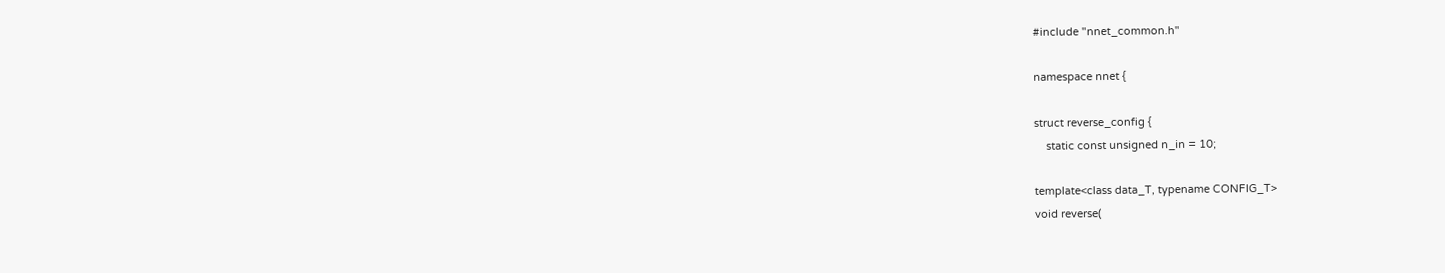#include "nnet_common.h"

namespace nnet {

struct reverse_config {
    static const unsigned n_in = 10;

template<class data_T, typename CONFIG_T>
void reverse(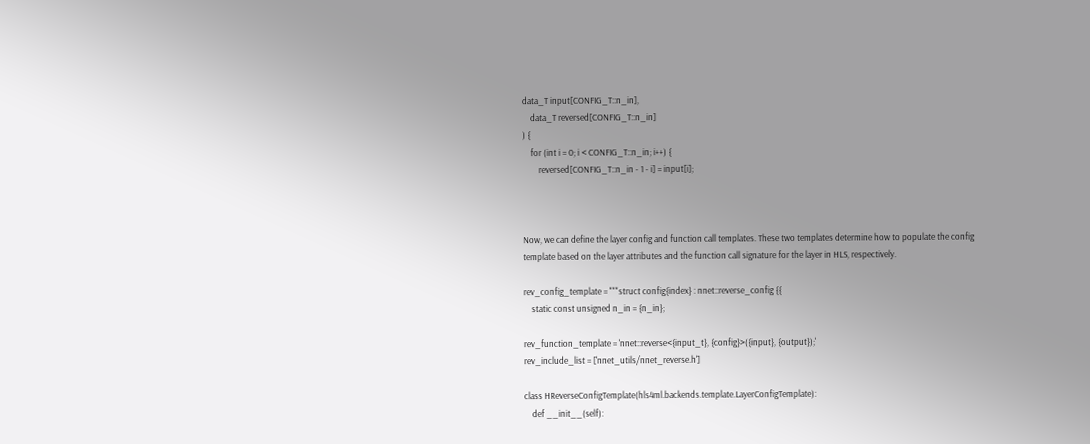data_T input[CONFIG_T::n_in],
    data_T reversed[CONFIG_T::n_in]
) {
    for (int i = 0; i < CONFIG_T::n_in; i++) {
        reversed[CONFIG_T::n_in - 1 - i] = input[i];



Now, we can define the layer config and function call templates. These two templates determine how to populate the config template based on the layer attributes and the function call signature for the layer in HLS, respectively.

rev_config_template = """struct config{index} : nnet::reverse_config {{
    static const unsigned n_in = {n_in};

rev_function_template = 'nnet::reverse<{input_t}, {config}>({input}, {output});'
rev_include_list = ['nnet_utils/nnet_reverse.h']

class HReverseConfigTemplate(hls4ml.backends.template.LayerConfigTemplate):
    def __init__(self):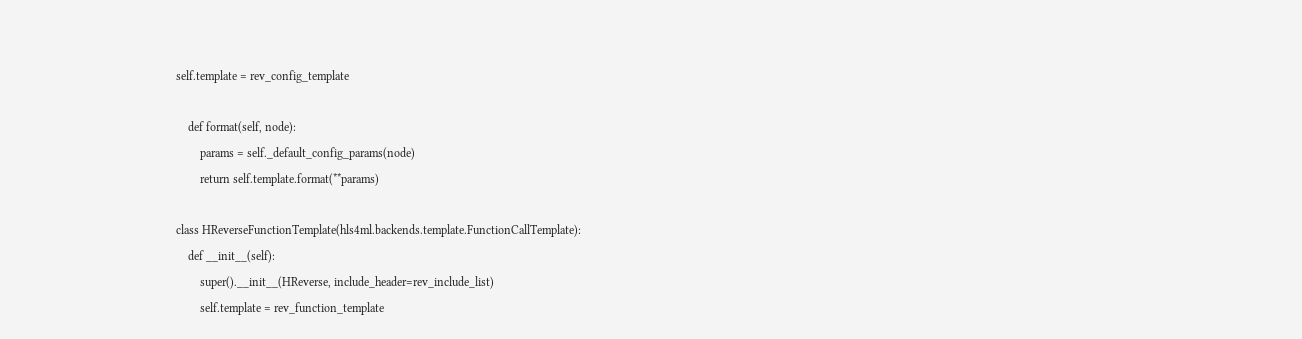self.template = rev_config_template

    def format(self, node):
        params = self._default_config_params(node)
        return self.template.format(**params)

class HReverseFunctionTemplate(hls4ml.backends.template.FunctionCallTemplate):
    def __init__(self):
        super().__init__(HReverse, include_header=rev_include_list)
        self.template = rev_function_template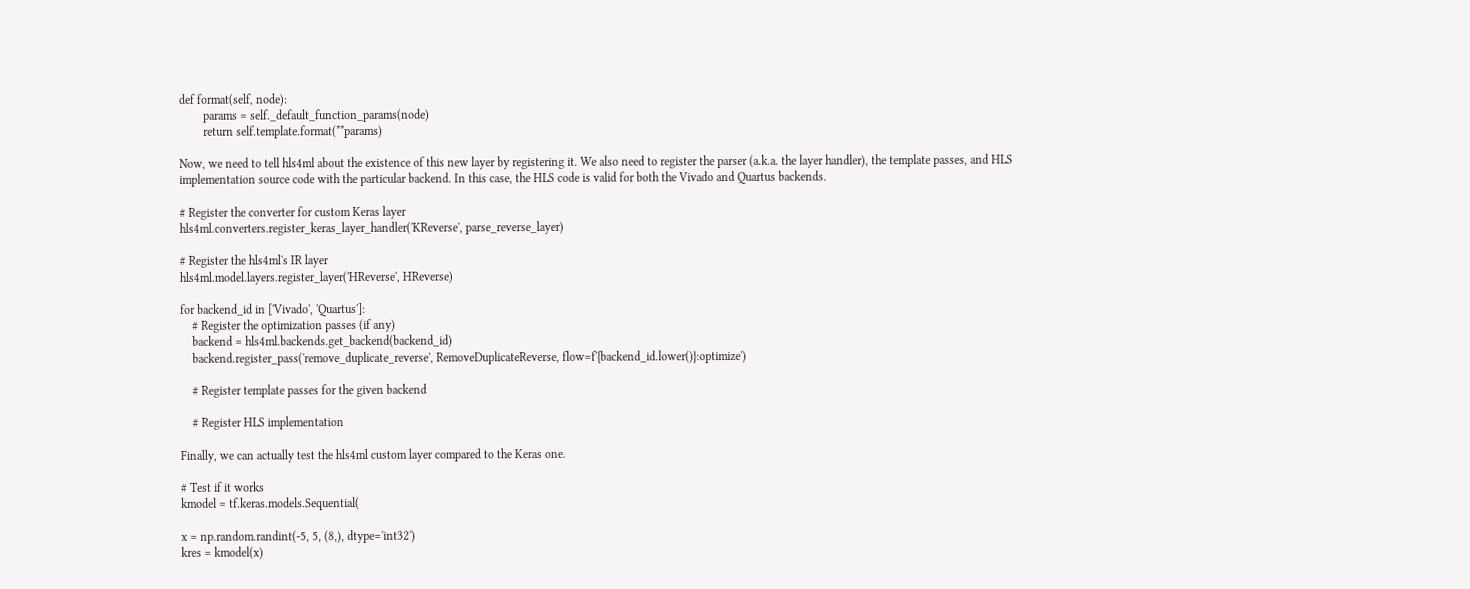def format(self, node):
        params = self._default_function_params(node)
        return self.template.format(**params)

Now, we need to tell hls4ml about the existence of this new layer by registering it. We also need to register the parser (a.k.a. the layer handler), the template passes, and HLS implementation source code with the particular backend. In this case, the HLS code is valid for both the Vivado and Quartus backends.

# Register the converter for custom Keras layer
hls4ml.converters.register_keras_layer_handler('KReverse', parse_reverse_layer)

# Register the hls4ml's IR layer
hls4ml.model.layers.register_layer('HReverse', HReverse)

for backend_id in ['Vivado', 'Quartus']:
    # Register the optimization passes (if any)
    backend = hls4ml.backends.get_backend(backend_id)
    backend.register_pass('remove_duplicate_reverse', RemoveDuplicateReverse, flow=f'{backend_id.lower()}:optimize')

    # Register template passes for the given backend

    # Register HLS implementation

Finally, we can actually test the hls4ml custom layer compared to the Keras one.

# Test if it works
kmodel = tf.keras.models.Sequential(

x = np.random.randint(-5, 5, (8,), dtype='int32')
kres = kmodel(x)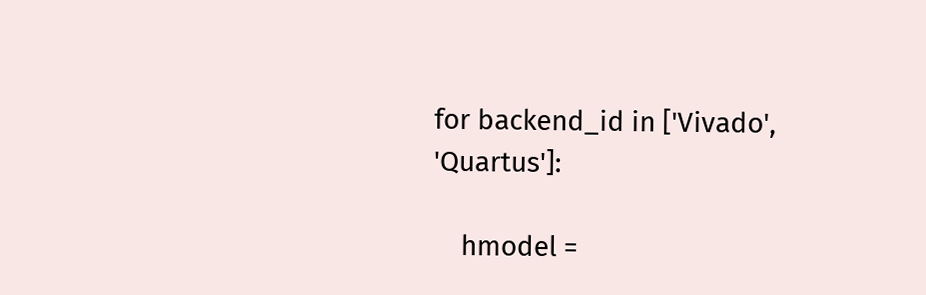for backend_id in ['Vivado', 'Quartus']:

    hmodel =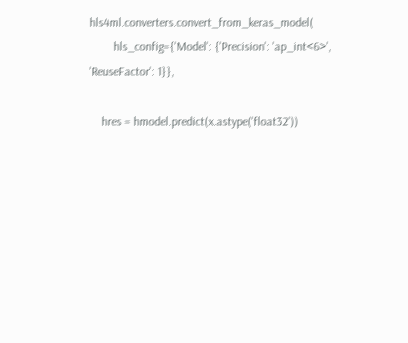hls4ml.converters.convert_from_keras_model(
        hls_config={'Model': {'Precision': 'ap_int<6>', 'ReuseFactor': 1}},

    hres = hmodel.predict(x.astype('float32'))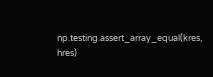np.testing.assert_array_equal(kres, hres)